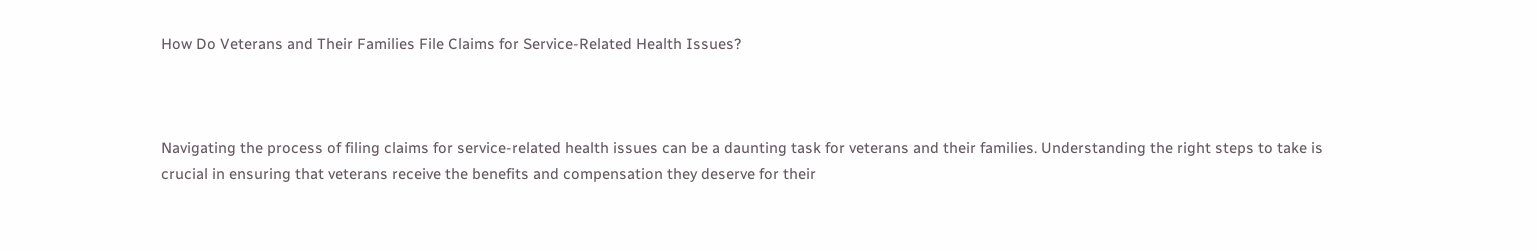How Do Veterans and Their Families File Claims for Service-Related Health Issues?



Navigating the process of filing claims for service-related health issues can be a daunting task for veterans and their families. Understanding the right steps to take is crucial in ensuring that veterans receive the benefits and compensation they deserve for their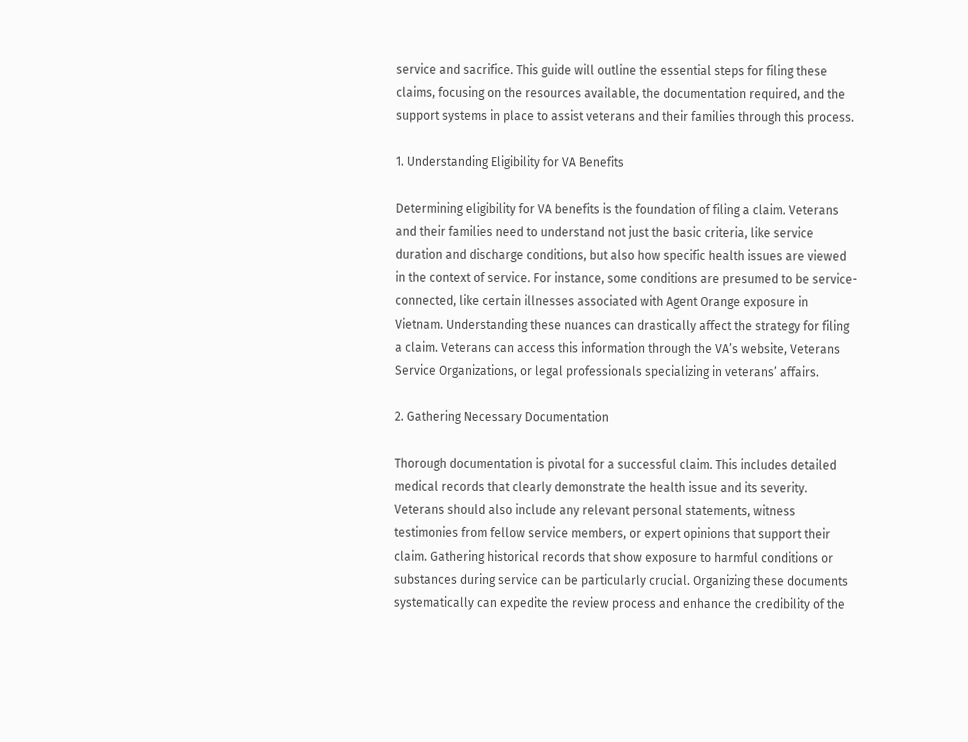service and sacrifice. This guide will outline the essential steps for filing these claims, focusing on the resources available, the documentation required, and the support systems in place to assist veterans and their families through this process.

1. Understanding Eligibility for VA Benefits

Determining eligibility for VA benefits is the foundation of filing a claim. Veterans and their families need to understand not just the basic criteria, like service duration and discharge conditions, but also how specific health issues are viewed in the context of service. For instance, some conditions are presumed to be service-connected, like certain illnesses associated with Agent Orange exposure in Vietnam. Understanding these nuances can drastically affect the strategy for filing a claim. Veterans can access this information through the VA’s website, Veterans Service Organizations, or legal professionals specializing in veterans’ affairs.

2. Gathering Necessary Documentation

Thorough documentation is pivotal for a successful claim. This includes detailed medical records that clearly demonstrate the health issue and its severity. Veterans should also include any relevant personal statements, witness testimonies from fellow service members, or expert opinions that support their claim. Gathering historical records that show exposure to harmful conditions or substances during service can be particularly crucial. Organizing these documents systematically can expedite the review process and enhance the credibility of the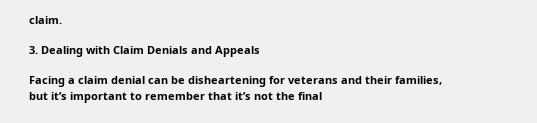claim.

3. Dealing with Claim Denials and Appeals

Facing a claim denial can be disheartening for veterans and their families, but it’s important to remember that it’s not the final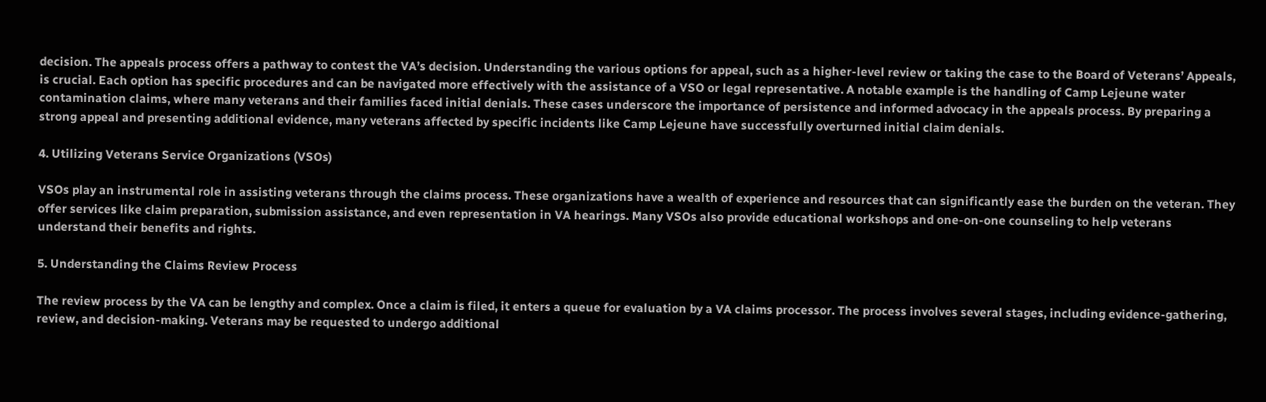decision. The appeals process offers a pathway to contest the VA’s decision. Understanding the various options for appeal, such as a higher-level review or taking the case to the Board of Veterans’ Appeals, is crucial. Each option has specific procedures and can be navigated more effectively with the assistance of a VSO or legal representative. A notable example is the handling of Camp Lejeune water contamination claims, where many veterans and their families faced initial denials. These cases underscore the importance of persistence and informed advocacy in the appeals process. By preparing a strong appeal and presenting additional evidence, many veterans affected by specific incidents like Camp Lejeune have successfully overturned initial claim denials.

4. Utilizing Veterans Service Organizations (VSOs)

VSOs play an instrumental role in assisting veterans through the claims process. These organizations have a wealth of experience and resources that can significantly ease the burden on the veteran. They offer services like claim preparation, submission assistance, and even representation in VA hearings. Many VSOs also provide educational workshops and one-on-one counseling to help veterans understand their benefits and rights.

5. Understanding the Claims Review Process

The review process by the VA can be lengthy and complex. Once a claim is filed, it enters a queue for evaluation by a VA claims processor. The process involves several stages, including evidence-gathering, review, and decision-making. Veterans may be requested to undergo additional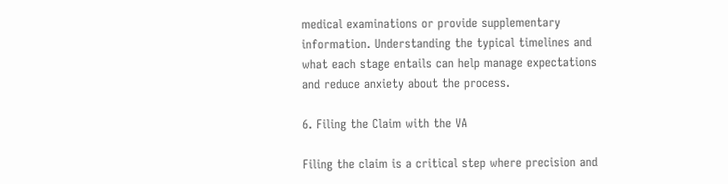medical examinations or provide supplementary information. Understanding the typical timelines and what each stage entails can help manage expectations and reduce anxiety about the process.

6. Filing the Claim with the VA

Filing the claim is a critical step where precision and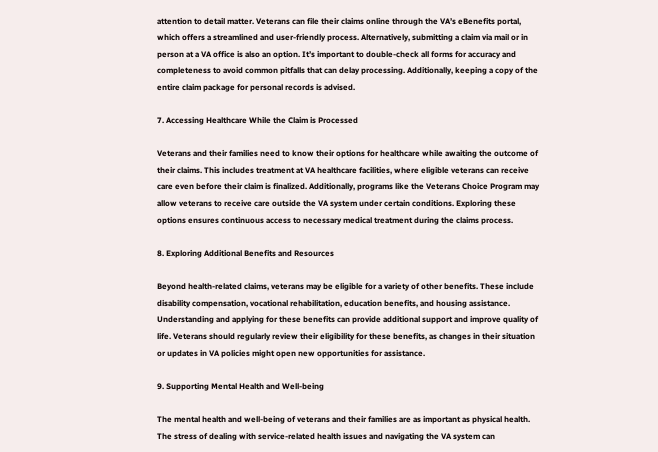attention to detail matter. Veterans can file their claims online through the VA’s eBenefits portal, which offers a streamlined and user-friendly process. Alternatively, submitting a claim via mail or in person at a VA office is also an option. It’s important to double-check all forms for accuracy and completeness to avoid common pitfalls that can delay processing. Additionally, keeping a copy of the entire claim package for personal records is advised.

7. Accessing Healthcare While the Claim is Processed

Veterans and their families need to know their options for healthcare while awaiting the outcome of their claims. This includes treatment at VA healthcare facilities, where eligible veterans can receive care even before their claim is finalized. Additionally, programs like the Veterans Choice Program may allow veterans to receive care outside the VA system under certain conditions. Exploring these options ensures continuous access to necessary medical treatment during the claims process.

8. Exploring Additional Benefits and Resources

Beyond health-related claims, veterans may be eligible for a variety of other benefits. These include disability compensation, vocational rehabilitation, education benefits, and housing assistance. Understanding and applying for these benefits can provide additional support and improve quality of life. Veterans should regularly review their eligibility for these benefits, as changes in their situation or updates in VA policies might open new opportunities for assistance.

9. Supporting Mental Health and Well-being

The mental health and well-being of veterans and their families are as important as physical health. The stress of dealing with service-related health issues and navigating the VA system can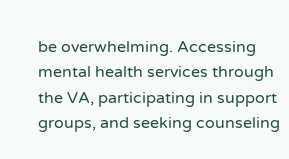be overwhelming. Accessing mental health services through the VA, participating in support groups, and seeking counseling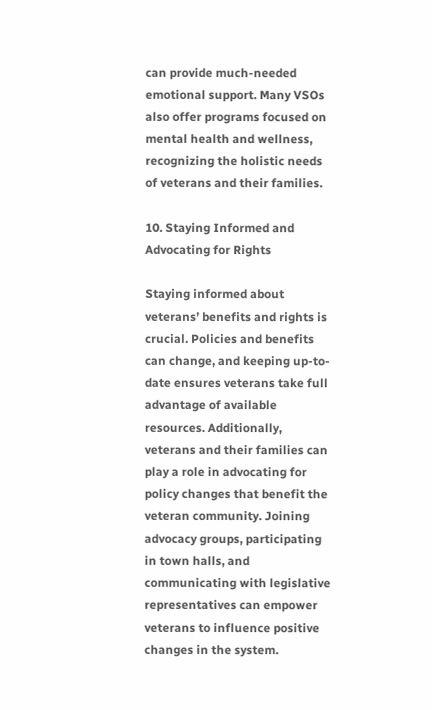can provide much-needed emotional support. Many VSOs also offer programs focused on mental health and wellness, recognizing the holistic needs of veterans and their families.

10. Staying Informed and Advocating for Rights

Staying informed about veterans’ benefits and rights is crucial. Policies and benefits can change, and keeping up-to-date ensures veterans take full advantage of available resources. Additionally, veterans and their families can play a role in advocating for policy changes that benefit the veteran community. Joining advocacy groups, participating in town halls, and communicating with legislative representatives can empower veterans to influence positive changes in the system.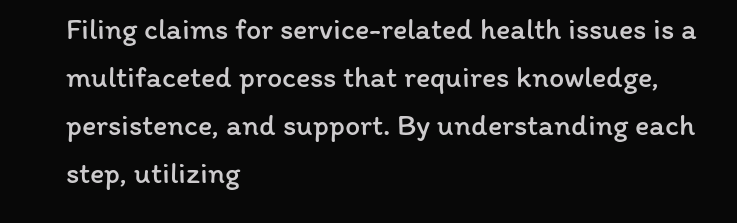Filing claims for service-related health issues is a multifaceted process that requires knowledge, persistence, and support. By understanding each step, utilizing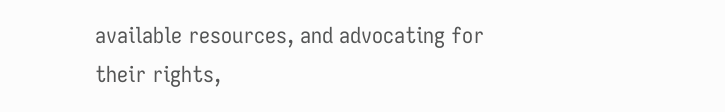available resources, and advocating for their rights,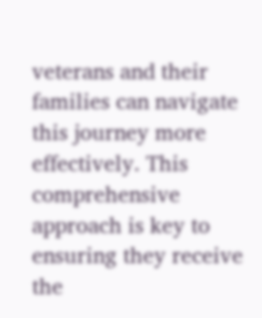veterans and their families can navigate this journey more effectively. This comprehensive approach is key to ensuring they receive the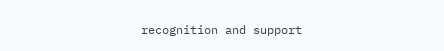recognition and support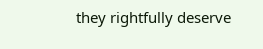they rightfully deserve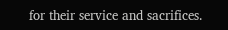for their service and sacrifices.